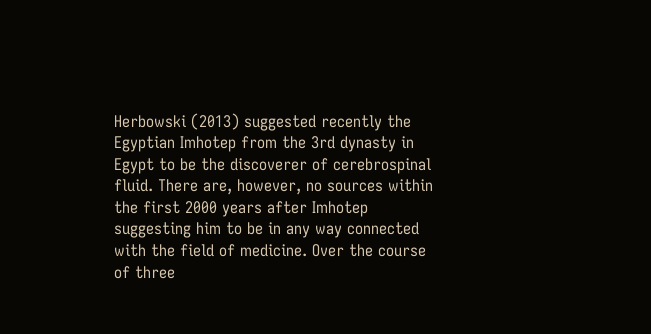Herbowski (2013) suggested recently the Egyptian Imhotep from the 3rd dynasty in Egypt to be the discoverer of cerebrospinal fluid. There are, however, no sources within the first 2000 years after Imhotep suggesting him to be in any way connected with the field of medicine. Over the course of three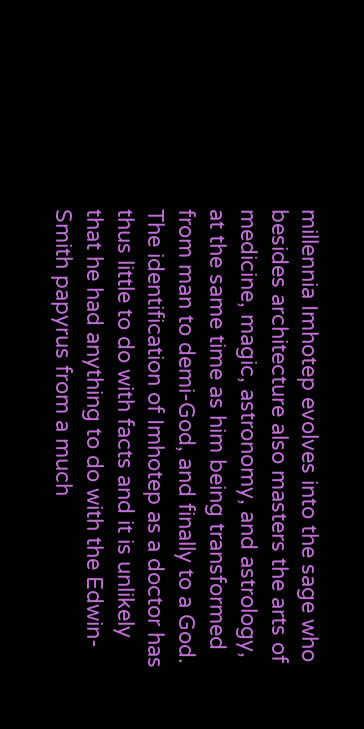millennia Imhotep evolves into the sage who besides architecture also masters the arts of medicine, magic, astronomy, and astrology, at the same time as him being transformed from man to demi-God, and finally to a God. The identification of Imhotep as a doctor has thus little to do with facts and it is unlikely that he had anything to do with the Edwin-Smith papyrus from a much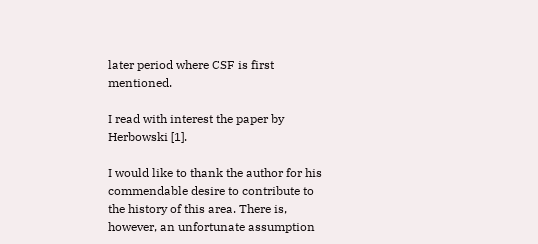later period where CSF is first mentioned.

I read with interest the paper by Herbowski [1].

I would like to thank the author for his commendable desire to contribute to the history of this area. There is, however, an unfortunate assumption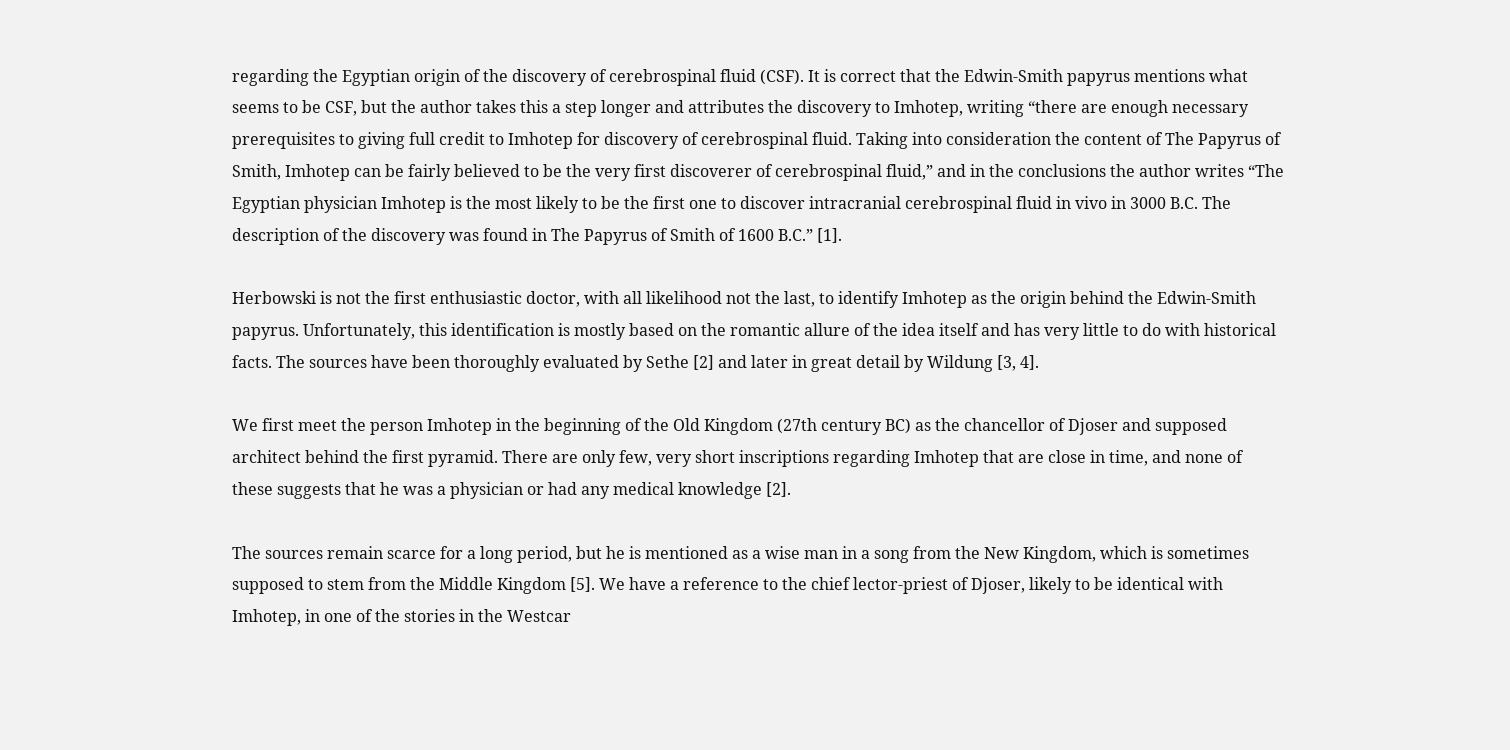regarding the Egyptian origin of the discovery of cerebrospinal fluid (CSF). It is correct that the Edwin-Smith papyrus mentions what seems to be CSF, but the author takes this a step longer and attributes the discovery to Imhotep, writing “there are enough necessary prerequisites to giving full credit to Imhotep for discovery of cerebrospinal fluid. Taking into consideration the content of The Papyrus of Smith, Imhotep can be fairly believed to be the very first discoverer of cerebrospinal fluid,” and in the conclusions the author writes “The Egyptian physician Imhotep is the most likely to be the first one to discover intracranial cerebrospinal fluid in vivo in 3000 B.C. The description of the discovery was found in The Papyrus of Smith of 1600 B.C.” [1].

Herbowski is not the first enthusiastic doctor, with all likelihood not the last, to identify Imhotep as the origin behind the Edwin-Smith papyrus. Unfortunately, this identification is mostly based on the romantic allure of the idea itself and has very little to do with historical facts. The sources have been thoroughly evaluated by Sethe [2] and later in great detail by Wildung [3, 4].

We first meet the person Imhotep in the beginning of the Old Kingdom (27th century BC) as the chancellor of Djoser and supposed architect behind the first pyramid. There are only few, very short inscriptions regarding Imhotep that are close in time, and none of these suggests that he was a physician or had any medical knowledge [2].

The sources remain scarce for a long period, but he is mentioned as a wise man in a song from the New Kingdom, which is sometimes supposed to stem from the Middle Kingdom [5]. We have a reference to the chief lector-priest of Djoser, likely to be identical with Imhotep, in one of the stories in the Westcar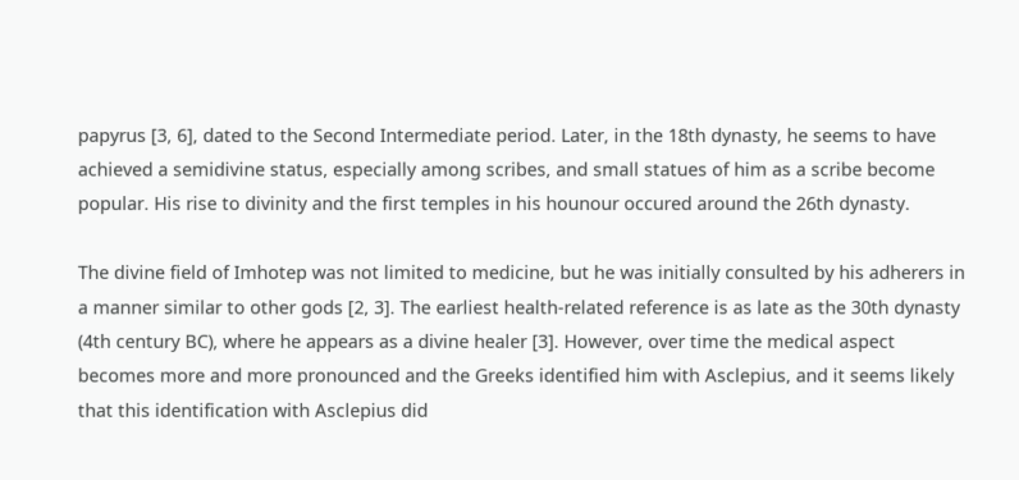papyrus [3, 6], dated to the Second Intermediate period. Later, in the 18th dynasty, he seems to have achieved a semidivine status, especially among scribes, and small statues of him as a scribe become popular. His rise to divinity and the first temples in his hounour occured around the 26th dynasty.

The divine field of Imhotep was not limited to medicine, but he was initially consulted by his adherers in a manner similar to other gods [2, 3]. The earliest health-related reference is as late as the 30th dynasty (4th century BC), where he appears as a divine healer [3]. However, over time the medical aspect becomes more and more pronounced and the Greeks identified him with Asclepius, and it seems likely that this identification with Asclepius did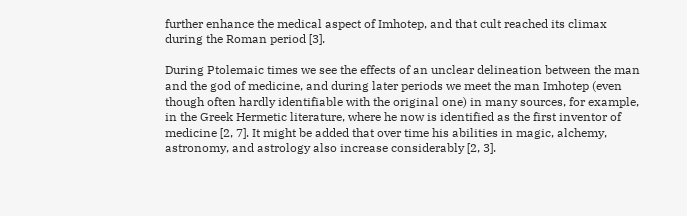further enhance the medical aspect of Imhotep, and that cult reached its climax during the Roman period [3].

During Ptolemaic times we see the effects of an unclear delineation between the man and the god of medicine, and during later periods we meet the man Imhotep (even though often hardly identifiable with the original one) in many sources, for example, in the Greek Hermetic literature, where he now is identified as the first inventor of medicine [2, 7]. It might be added that over time his abilities in magic, alchemy, astronomy, and astrology also increase considerably [2, 3].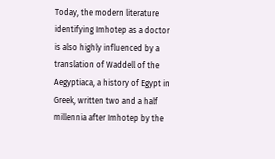Today, the modern literature identifying Imhotep as a doctor is also highly influenced by a translation of Waddell of the Aegyptiaca, a history of Egypt in Greek, written two and a half millennia after Imhotep by the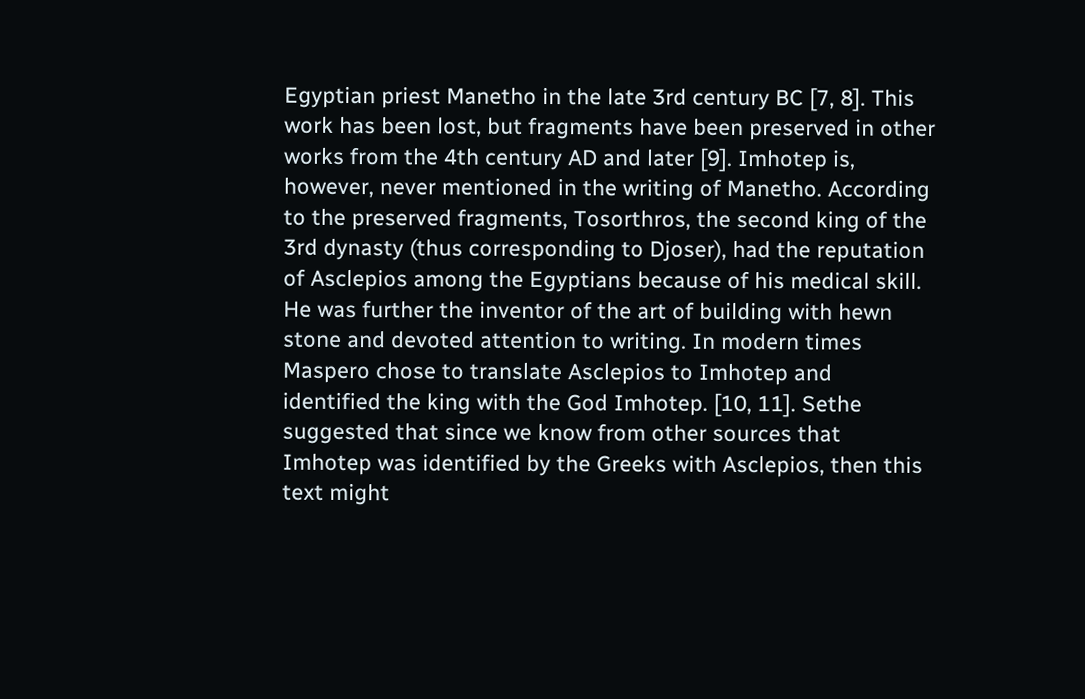Egyptian priest Manetho in the late 3rd century BC [7, 8]. This work has been lost, but fragments have been preserved in other works from the 4th century AD and later [9]. Imhotep is, however, never mentioned in the writing of Manetho. According to the preserved fragments, Tosorthros, the second king of the 3rd dynasty (thus corresponding to Djoser), had the reputation of Asclepios among the Egyptians because of his medical skill. He was further the inventor of the art of building with hewn stone and devoted attention to writing. In modern times Maspero chose to translate Asclepios to Imhotep and identified the king with the God Imhotep. [10, 11]. Sethe suggested that since we know from other sources that Imhotep was identified by the Greeks with Asclepios, then this text might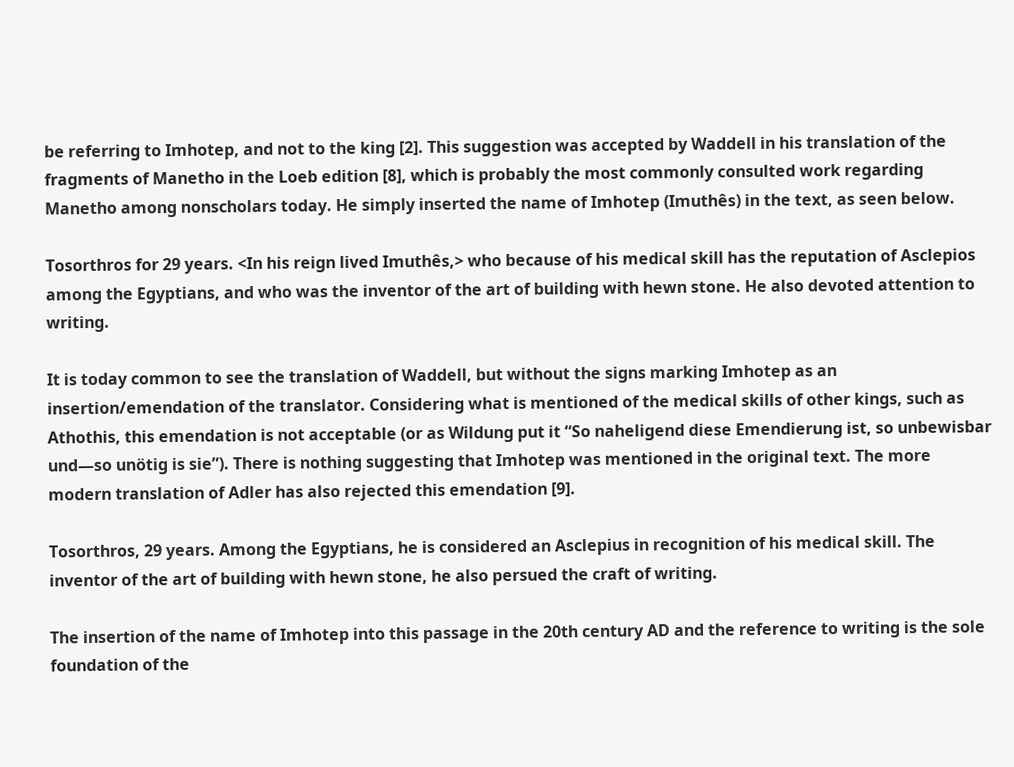be referring to Imhotep, and not to the king [2]. This suggestion was accepted by Waddell in his translation of the fragments of Manetho in the Loeb edition [8], which is probably the most commonly consulted work regarding Manetho among nonscholars today. He simply inserted the name of Imhotep (Imuthês) in the text, as seen below.

Tosorthros for 29 years. <In his reign lived Imuthês,> who because of his medical skill has the reputation of Asclepios among the Egyptians, and who was the inventor of the art of building with hewn stone. He also devoted attention to writing.

It is today common to see the translation of Waddell, but without the signs marking Imhotep as an insertion/emendation of the translator. Considering what is mentioned of the medical skills of other kings, such as Athothis, this emendation is not acceptable (or as Wildung put it “So naheligend diese Emendierung ist, so unbewisbar und—so unötig is sie”). There is nothing suggesting that Imhotep was mentioned in the original text. The more modern translation of Adler has also rejected this emendation [9].

Tosorthros, 29 years. Among the Egyptians, he is considered an Asclepius in recognition of his medical skill. The inventor of the art of building with hewn stone, he also persued the craft of writing.

The insertion of the name of Imhotep into this passage in the 20th century AD and the reference to writing is the sole foundation of the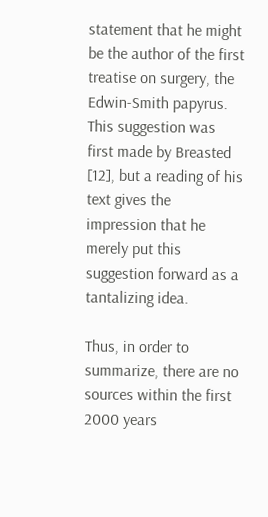statement that he might be the author of the first treatise on surgery, the Edwin-Smith papyrus. This suggestion was first made by Breasted [12], but a reading of his text gives the impression that he merely put this suggestion forward as a tantalizing idea.

Thus, in order to summarize, there are no sources within the first 2000 years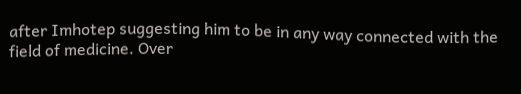after Imhotep suggesting him to be in any way connected with the field of medicine. Over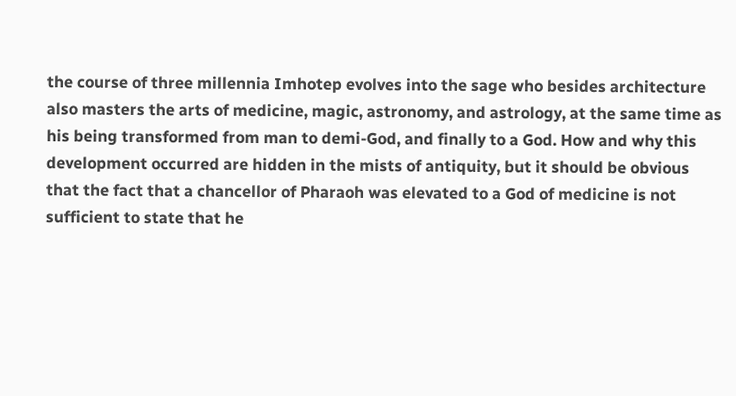the course of three millennia Imhotep evolves into the sage who besides architecture also masters the arts of medicine, magic, astronomy, and astrology, at the same time as his being transformed from man to demi-God, and finally to a God. How and why this development occurred are hidden in the mists of antiquity, but it should be obvious that the fact that a chancellor of Pharaoh was elevated to a God of medicine is not sufficient to state that he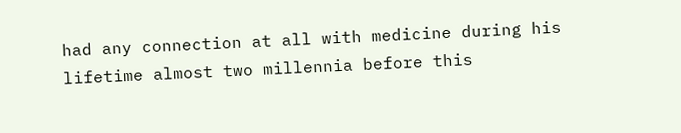had any connection at all with medicine during his lifetime almost two millennia before this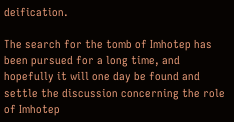deification.

The search for the tomb of Imhotep has been pursued for a long time, and hopefully it will one day be found and settle the discussion concerning the role of Imhotep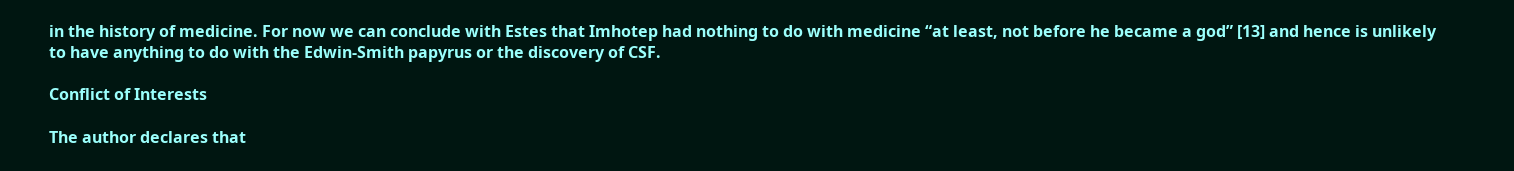in the history of medicine. For now we can conclude with Estes that Imhotep had nothing to do with medicine “at least, not before he became a god” [13] and hence is unlikely to have anything to do with the Edwin-Smith papyrus or the discovery of CSF.

Conflict of Interests

The author declares that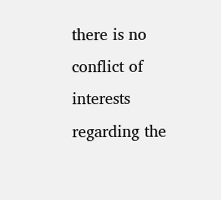there is no conflict of interests regarding the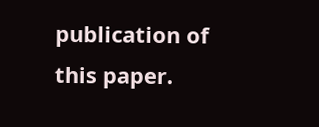publication of this paper.